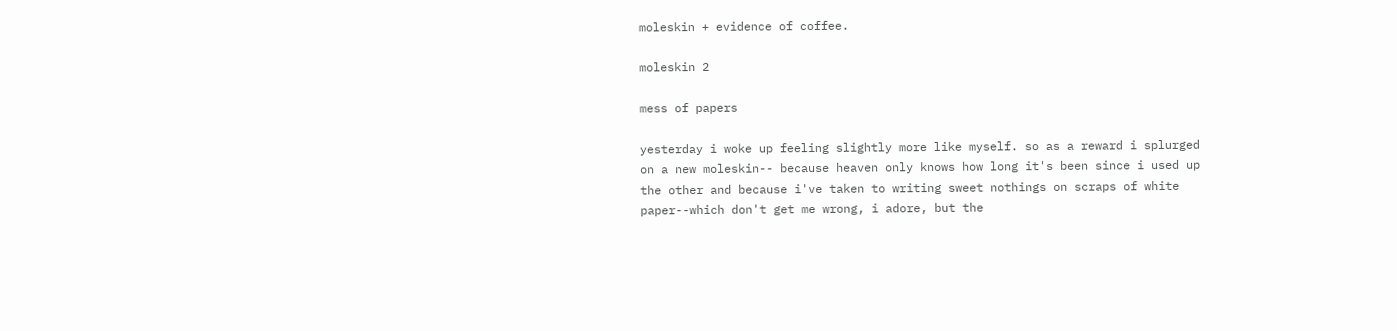moleskin + evidence of coffee.

moleskin 2

mess of papers

yesterday i woke up feeling slightly more like myself. so as a reward i splurged on a new moleskin-- because heaven only knows how long it's been since i used up the other and because i've taken to writing sweet nothings on scraps of white paper--which don't get me wrong, i adore, but the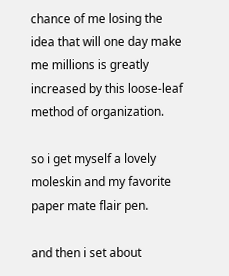chance of me losing the idea that will one day make me millions is greatly increased by this loose-leaf method of organization.

so i get myself a lovely moleskin and my favorite paper mate flair pen.

and then i set about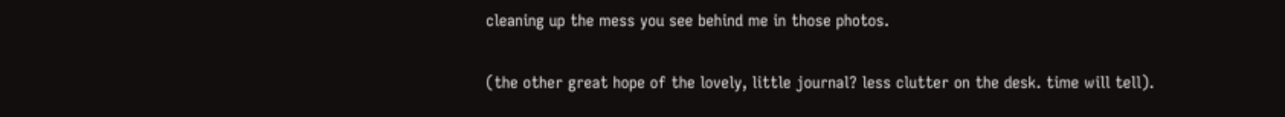cleaning up the mess you see behind me in those photos.

(the other great hope of the lovely, little journal? less clutter on the desk. time will tell).